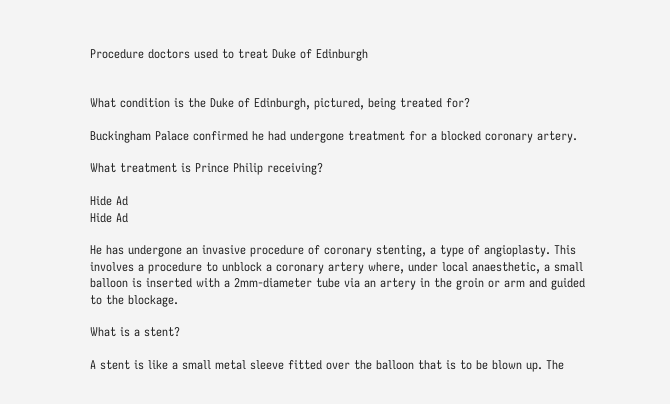Procedure doctors used to treat Duke of Edinburgh


What condition is the Duke of Edinburgh, pictured, being treated for?

Buckingham Palace confirmed he had undergone treatment for a blocked coronary artery.

What treatment is Prince Philip receiving?

Hide Ad
Hide Ad

He has undergone an invasive procedure of coronary stenting, a type of angioplasty. This involves a procedure to unblock a coronary artery where, under local anaesthetic, a small balloon is inserted with a 2mm-diameter tube via an artery in the groin or arm and guided to the blockage.

What is a stent?

A stent is like a small metal sleeve fitted over the balloon that is to be blown up. The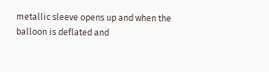metallic sleeve opens up and when the balloon is deflated and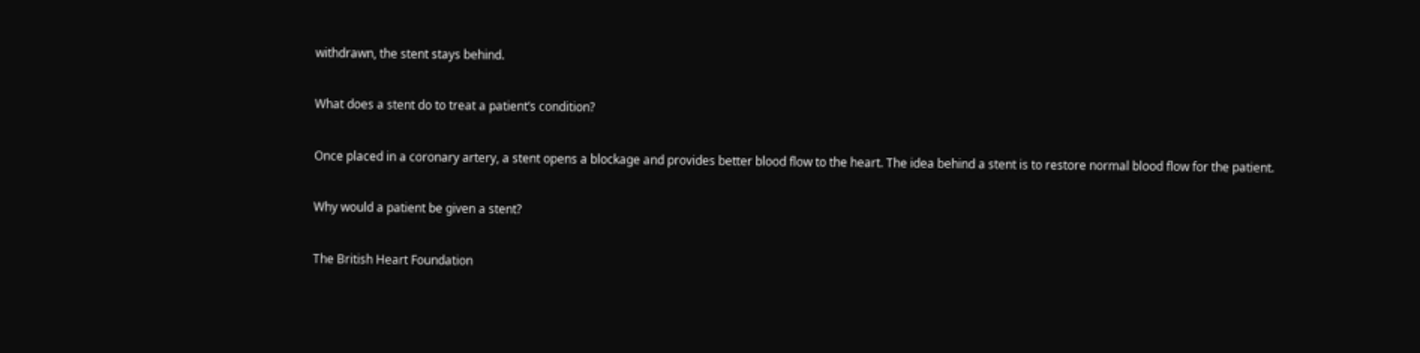withdrawn, the stent stays behind.

What does a stent do to treat a patient’s condition?

Once placed in a coronary artery, a stent opens a blockage and provides better blood flow to the heart. The idea behind a stent is to restore normal blood flow for the patient.

Why would a patient be given a stent?

The British Heart Foundation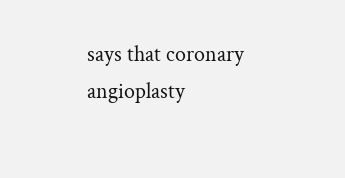says that coronary angioplasty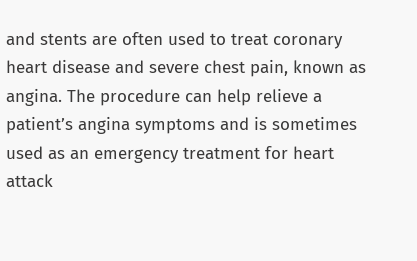and stents are often used to treat coronary heart disease and severe chest pain, known as angina. The procedure can help relieve a patient’s angina symptoms and is sometimes used as an emergency treatment for heart attack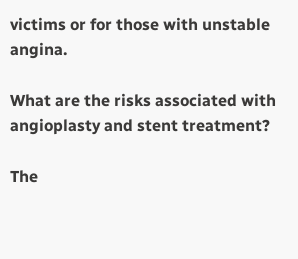victims or for those with unstable angina.

What are the risks associated with angioplasty and stent treatment?

The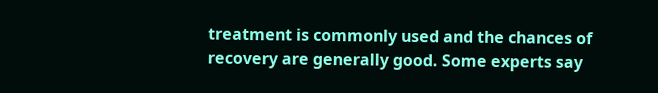treatment is commonly used and the chances of recovery are generally good. Some experts say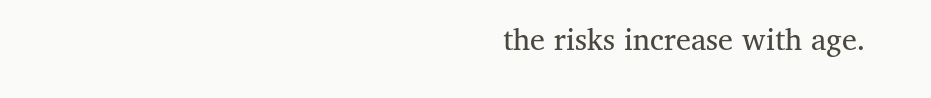the risks increase with age.